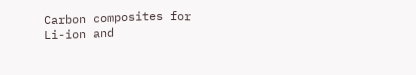Carbon composites for Li-ion and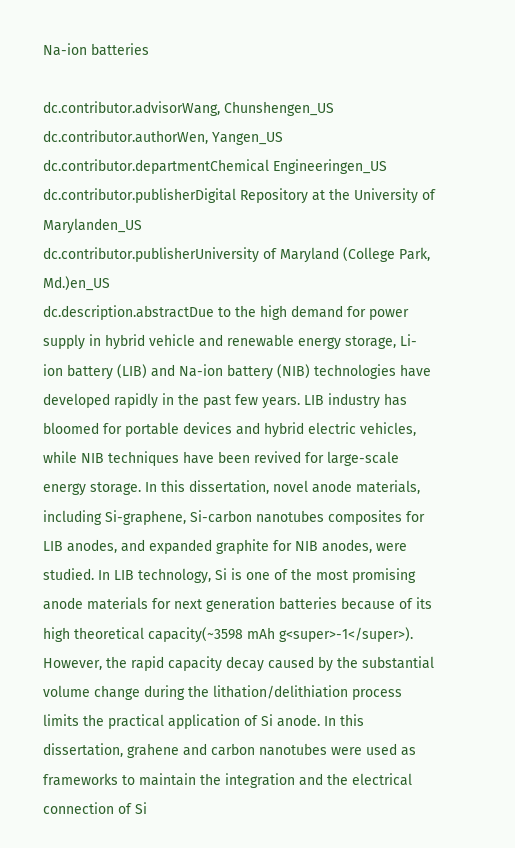Na-ion batteries

dc.contributor.advisorWang, Chunshengen_US
dc.contributor.authorWen, Yangen_US
dc.contributor.departmentChemical Engineeringen_US
dc.contributor.publisherDigital Repository at the University of Marylanden_US
dc.contributor.publisherUniversity of Maryland (College Park, Md.)en_US
dc.description.abstractDue to the high demand for power supply in hybrid vehicle and renewable energy storage, Li-ion battery (LIB) and Na-ion battery (NIB) technologies have developed rapidly in the past few years. LIB industry has bloomed for portable devices and hybrid electric vehicles, while NIB techniques have been revived for large-scale energy storage. In this dissertation, novel anode materials, including Si-graphene, Si-carbon nanotubes composites for LIB anodes, and expanded graphite for NIB anodes, were studied. In LIB technology, Si is one of the most promising anode materials for next generation batteries because of its high theoretical capacity(~3598 mAh g<super>-1</super>). However, the rapid capacity decay caused by the substantial volume change during the lithation/delithiation process limits the practical application of Si anode. In this dissertation, grahene and carbon nanotubes were used as frameworks to maintain the integration and the electrical connection of Si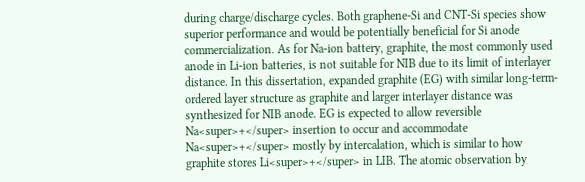during charge/discharge cycles. Both graphene-Si and CNT-Si species show superior performance and would be potentially beneficial for Si anode commercialization. As for Na-ion battery, graphite, the most commonly used anode in Li-ion batteries, is not suitable for NIB due to its limit of interlayer distance. In this dissertation, expanded graphite (EG) with similar long-term-ordered layer structure as graphite and larger interlayer distance was synthesized for NIB anode. EG is expected to allow reversible Na<super>+</super> insertion to occur and accommodate Na<super>+</super> mostly by intercalation, which is similar to how graphite stores Li<super>+</super> in LIB. The atomic observation by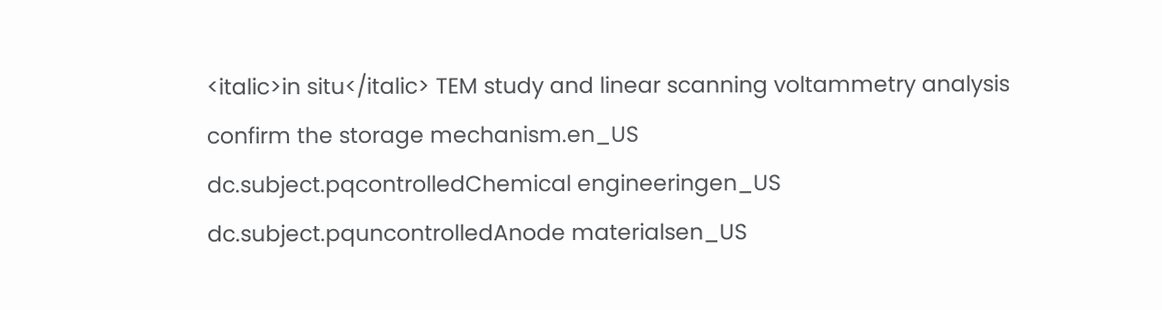<italic>in situ</italic> TEM study and linear scanning voltammetry analysis confirm the storage mechanism.en_US
dc.subject.pqcontrolledChemical engineeringen_US
dc.subject.pquncontrolledAnode materialsen_US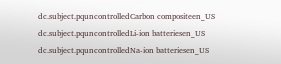dc.subject.pquncontrolledCarbon compositeen_US
dc.subject.pquncontrolledLi-ion batteriesen_US
dc.subject.pquncontrolledNa-ion batteriesen_US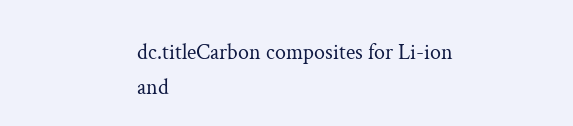dc.titleCarbon composites for Li-ion and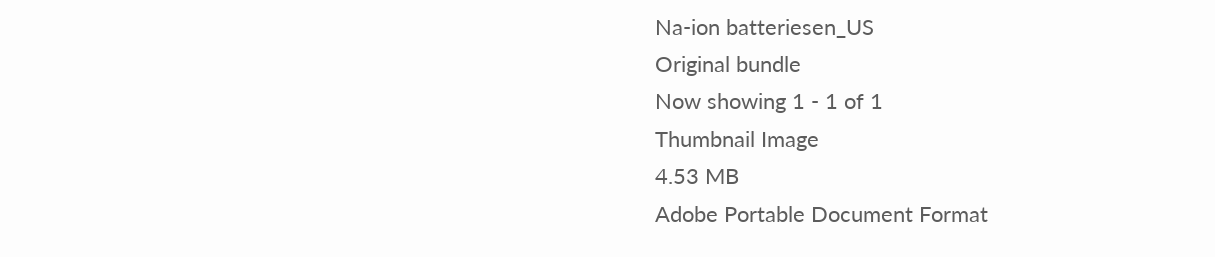Na-ion batteriesen_US
Original bundle
Now showing 1 - 1 of 1
Thumbnail Image
4.53 MB
Adobe Portable Document Format